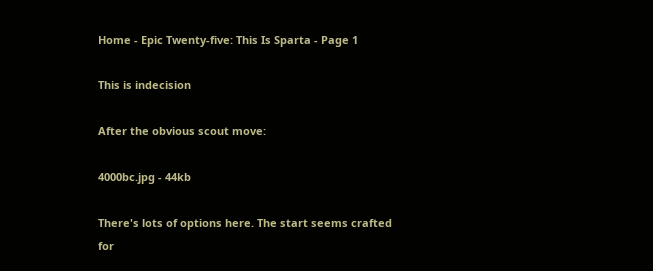Home - Epic Twenty-five: This Is Sparta - Page 1

This is indecision

After the obvious scout move:

4000bc.jpg - 44kb

There's lots of options here. The start seems crafted for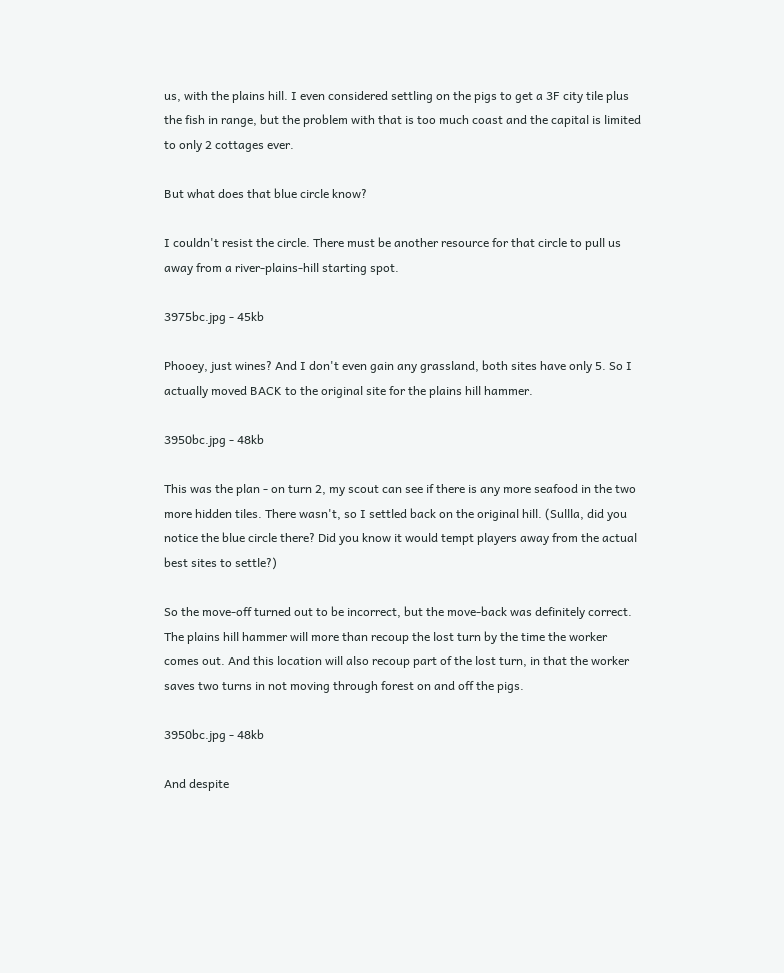us, with the plains hill. I even considered settling on the pigs to get a 3F city tile plus the fish in range, but the problem with that is too much coast and the capital is limited to only 2 cottages ever.

But what does that blue circle know?

I couldn't resist the circle. There must be another resource for that circle to pull us away from a river-plains-hill starting spot.

3975bc.jpg - 45kb

Phooey, just wines? And I don't even gain any grassland, both sites have only 5. So I actually moved BACK to the original site for the plains hill hammer.

3950bc.jpg - 48kb

This was the plan - on turn 2, my scout can see if there is any more seafood in the two more hidden tiles. There wasn't, so I settled back on the original hill. (Sullla, did you notice the blue circle there? Did you know it would tempt players away from the actual best sites to settle?)

So the move-off turned out to be incorrect, but the move-back was definitely correct. The plains hill hammer will more than recoup the lost turn by the time the worker comes out. And this location will also recoup part of the lost turn, in that the worker saves two turns in not moving through forest on and off the pigs.

3950bc.jpg - 48kb

And despite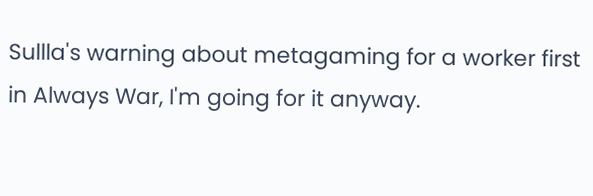Sullla's warning about metagaming for a worker first in Always War, I'm going for it anyway.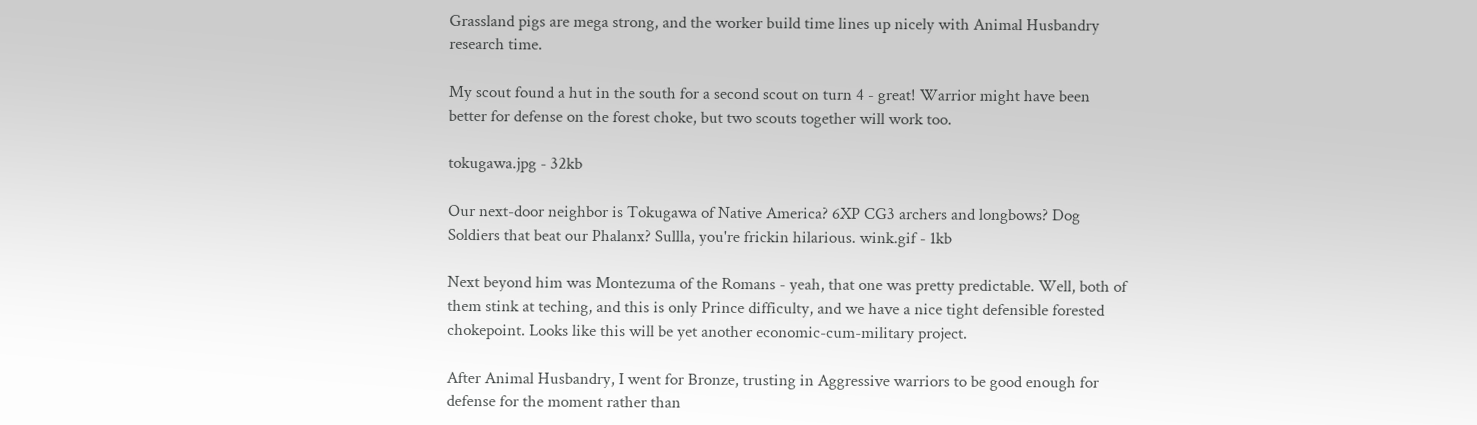Grassland pigs are mega strong, and the worker build time lines up nicely with Animal Husbandry research time.

My scout found a hut in the south for a second scout on turn 4 - great! Warrior might have been better for defense on the forest choke, but two scouts together will work too.

tokugawa.jpg - 32kb

Our next-door neighbor is Tokugawa of Native America? 6XP CG3 archers and longbows? Dog Soldiers that beat our Phalanx? Sullla, you're frickin hilarious. wink.gif - 1kb

Next beyond him was Montezuma of the Romans - yeah, that one was pretty predictable. Well, both of them stink at teching, and this is only Prince difficulty, and we have a nice tight defensible forested chokepoint. Looks like this will be yet another economic-cum-military project.

After Animal Husbandry, I went for Bronze, trusting in Aggressive warriors to be good enough for defense for the moment rather than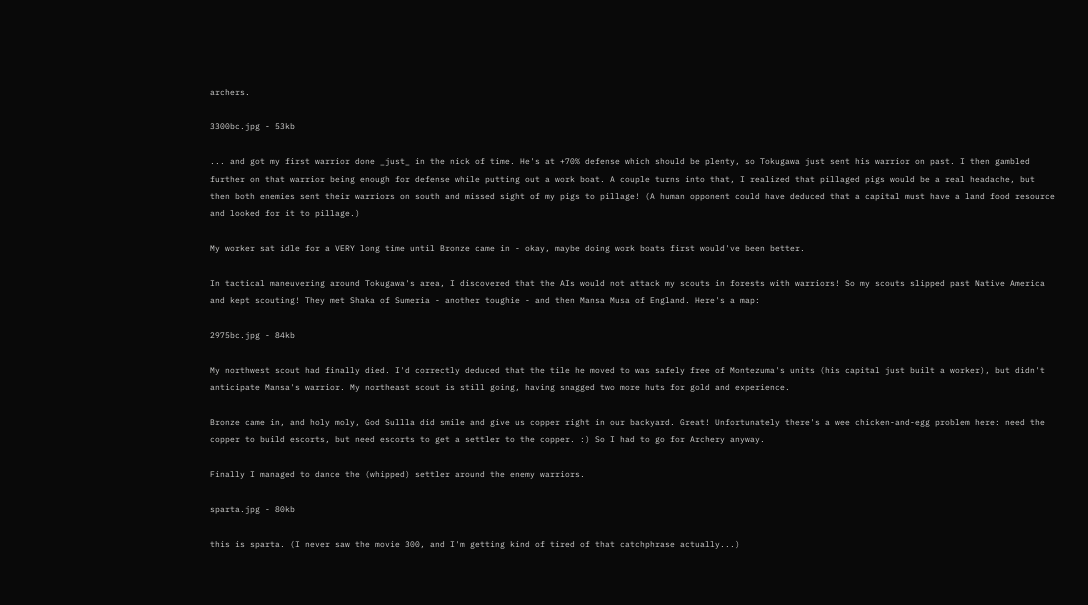archers.

3300bc.jpg - 53kb

... and got my first warrior done _just_ in the nick of time. He's at +70% defense which should be plenty, so Tokugawa just sent his warrior on past. I then gambled further on that warrior being enough for defense while putting out a work boat. A couple turns into that, I realized that pillaged pigs would be a real headache, but then both enemies sent their warriors on south and missed sight of my pigs to pillage! (A human opponent could have deduced that a capital must have a land food resource and looked for it to pillage.)

My worker sat idle for a VERY long time until Bronze came in - okay, maybe doing work boats first would've been better.

In tactical maneuvering around Tokugawa's area, I discovered that the AIs would not attack my scouts in forests with warriors! So my scouts slipped past Native America and kept scouting! They met Shaka of Sumeria - another toughie - and then Mansa Musa of England. Here's a map:

2975bc.jpg - 84kb

My northwest scout had finally died. I'd correctly deduced that the tile he moved to was safely free of Montezuma's units (his capital just built a worker), but didn't anticipate Mansa's warrior. My northeast scout is still going, having snagged two more huts for gold and experience.

Bronze came in, and holy moly, God Sullla did smile and give us copper right in our backyard. Great! Unfortunately there's a wee chicken-and-egg problem here: need the copper to build escorts, but need escorts to get a settler to the copper. :) So I had to go for Archery anyway.

Finally I managed to dance the (whipped) settler around the enemy warriors.

sparta.jpg - 80kb

this is sparta. (I never saw the movie 300, and I'm getting kind of tired of that catchphrase actually...)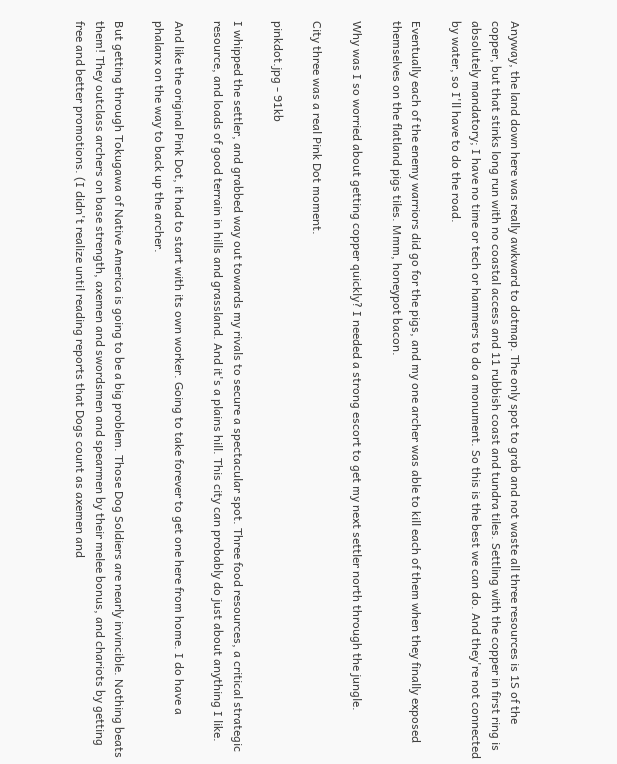Anyway, the land down here was really awkward to dotmap. The only spot to grab and not waste all three resources is 1S of the copper, but that stinks long run with no coastal access and 11 rubbish coast and tundra tiles. Settling with the copper in first ring is absolutely mandatory; I have no time or tech or hammers to do a monument. So this is the best we can do. And they're not connected by water, so I'll have to do the road.

Eventually each of the enemy warriors did go for the pigs, and my one archer was able to kill each of them when they finally exposed themselves on the flatland pigs tiles. Mmm, honeypot bacon.

Why was I so worried about getting copper quickly? I needed a strong escort to get my next settler north through the jungle.

City three was a real Pink Dot moment.

pinkdot.jpg - 91kb

I whipped the settler, and grabbed way out towards my rivals to secure a spectacular spot. Three food resources, a critical strategic resource, and loads of good terrain in hills and grassland. And it's a plains hill. This city can probably do just about anything I like.

And like the original Pink Dot, it had to start with its own worker. Going to take forever to get one here from home. I do have a phalanx on the way to back up the archer.

But getting through Tokugawa of Native America is going to be a big problem. Those Dog Soldiers are nearly invincible. Nothing beats them! They outclass archers on base strength, axemen and swordsmen and spearmen by their melee bonus, and chariots by getting free and better promotions. (I didn't realize until reading reports that Dogs count as axemen and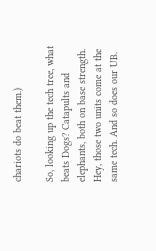chariots do beat them.)

So, looking up the tech tree, what beats Dogs? Catapults and elephants, both on base strength. Hey, those two units come at the same tech. And so does our UB.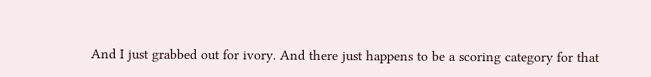And I just grabbed out for ivory. And there just happens to be a scoring category for that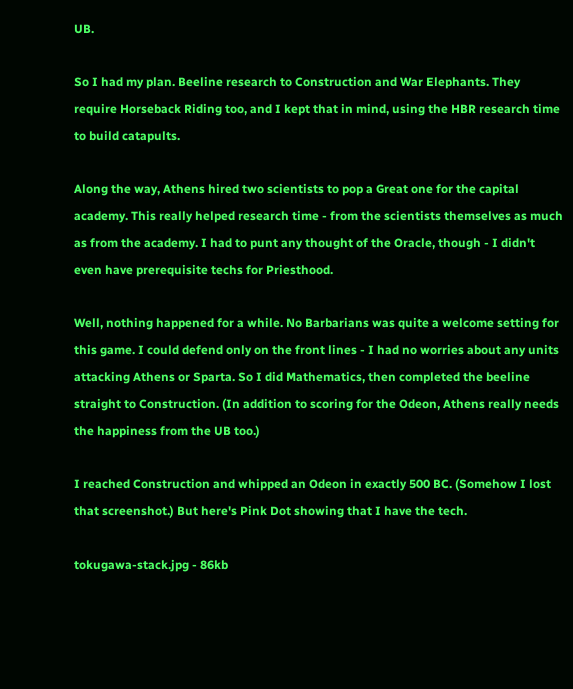UB.

So I had my plan. Beeline research to Construction and War Elephants. They require Horseback Riding too, and I kept that in mind, using the HBR research time to build catapults.

Along the way, Athens hired two scientists to pop a Great one for the capital academy. This really helped research time - from the scientists themselves as much as from the academy. I had to punt any thought of the Oracle, though - I didn't even have prerequisite techs for Priesthood.

Well, nothing happened for a while. No Barbarians was quite a welcome setting for this game. I could defend only on the front lines - I had no worries about any units attacking Athens or Sparta. So I did Mathematics, then completed the beeline straight to Construction. (In addition to scoring for the Odeon, Athens really needs the happiness from the UB too.)

I reached Construction and whipped an Odeon in exactly 500 BC. (Somehow I lost that screenshot.) But here's Pink Dot showing that I have the tech.

tokugawa-stack.jpg - 86kb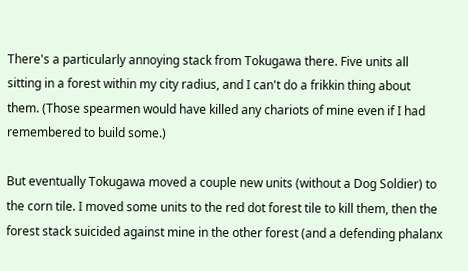There's a particularly annoying stack from Tokugawa there. Five units all sitting in a forest within my city radius, and I can't do a frikkin thing about them. (Those spearmen would have killed any chariots of mine even if I had remembered to build some.)

But eventually Tokugawa moved a couple new units (without a Dog Soldier) to the corn tile. I moved some units to the red dot forest tile to kill them, then the forest stack suicided against mine in the other forest (and a defending phalanx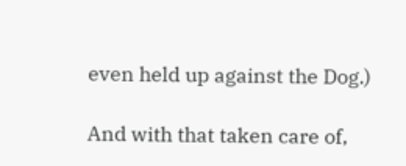even held up against the Dog.)

And with that taken care of,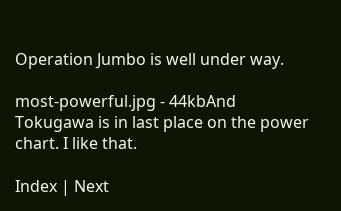Operation Jumbo is well under way.

most-powerful.jpg - 44kbAnd Tokugawa is in last place on the power chart. I like that.

Index | Next